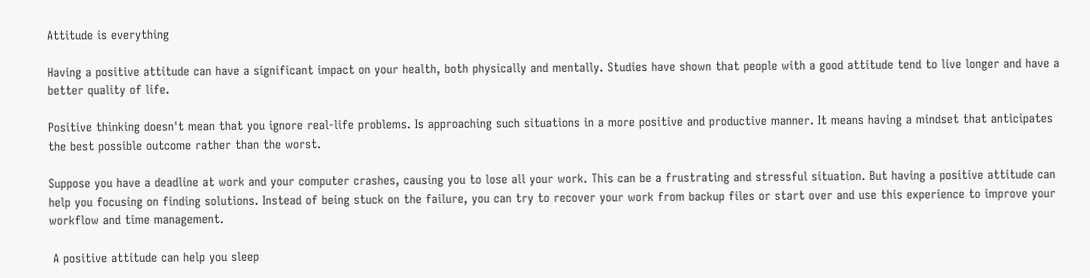Attitude is everything

Having a positive attitude can have a significant impact on your health, both physically and mentally. Studies have shown that people with a good attitude tend to live longer and have a better quality of life.

Positive thinking doesn't mean that you ignore real-life problems. Is approaching such situations in a more positive and productive manner. It means having a mindset that anticipates the best possible outcome rather than the worst.

Suppose you have a deadline at work and your computer crashes, causing you to lose all your work. This can be a frustrating and stressful situation. But having a positive attitude can help you focusing on finding solutions. Instead of being stuck on the failure, you can try to recover your work from backup files or start over and use this experience to improve your workflow and time management.

 A positive attitude can help you sleep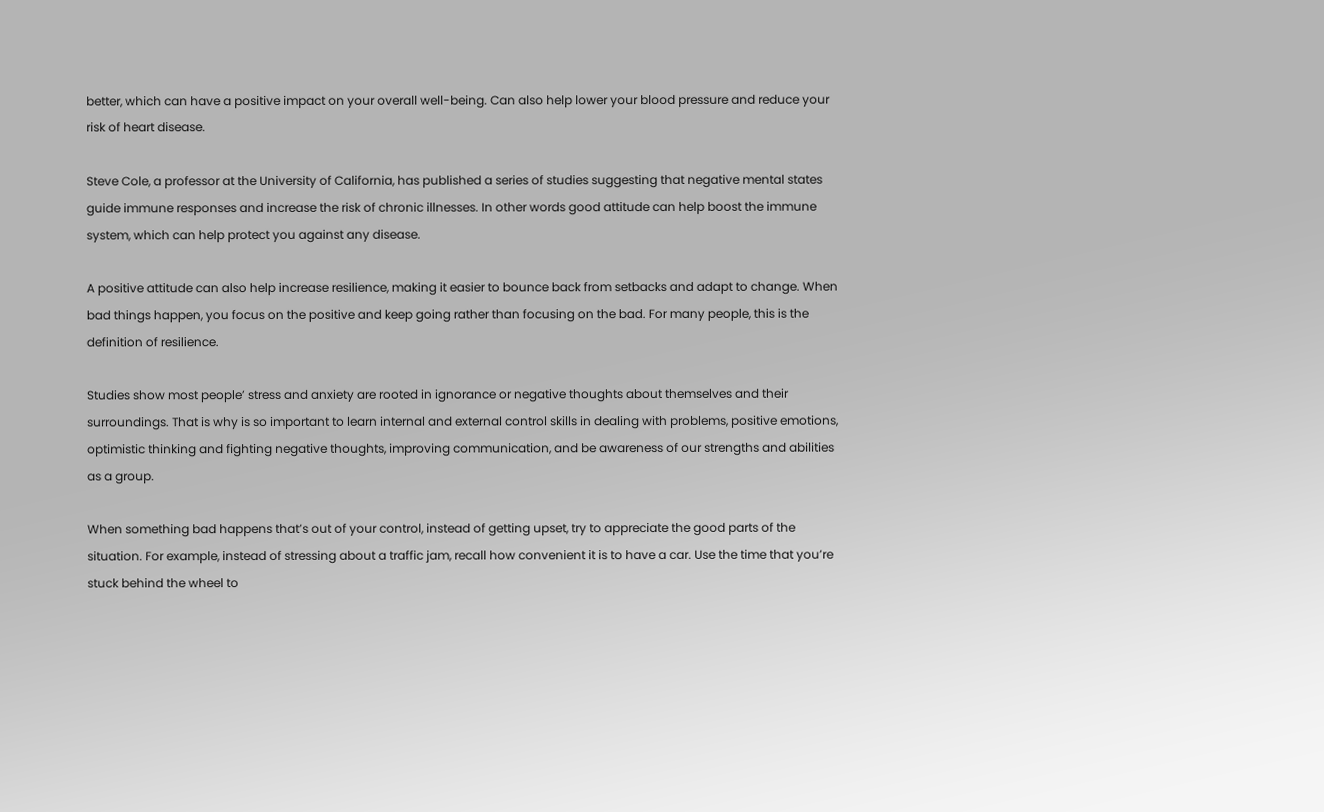better, which can have a positive impact on your overall well-being. Can also help lower your blood pressure and reduce your risk of heart disease.

Steve Cole, a professor at the University of California, has published a series of studies suggesting that negative mental states guide immune responses and increase the risk of chronic illnesses. In other words good attitude can help boost the immune system, which can help protect you against any disease.

A positive attitude can also help increase resilience, making it easier to bounce back from setbacks and adapt to change. When bad things happen, you focus on the positive and keep going rather than focusing on the bad. For many people, this is the definition of resilience.

Studies show most people’ stress and anxiety are rooted in ignorance or negative thoughts about themselves and their surroundings. That is why is so important to learn internal and external control skills in dealing with problems, positive emotions, optimistic thinking and fighting negative thoughts, improving communication, and be awareness of our strengths and abilities as a group.

When something bad happens that’s out of your control, instead of getting upset, try to appreciate the good parts of the situation. For example, instead of stressing about a traffic jam, recall how convenient it is to have a car. Use the time that you’re stuck behind the wheel to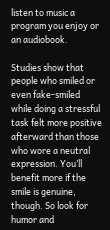listen to music a program you enjoy or an audiobook.

Studies show that people who smiled or even fake-smiled while doing a stressful task felt more positive afterward than those who wore a neutral expression. You’ll benefit more if the smile is genuine, though. So look for humor and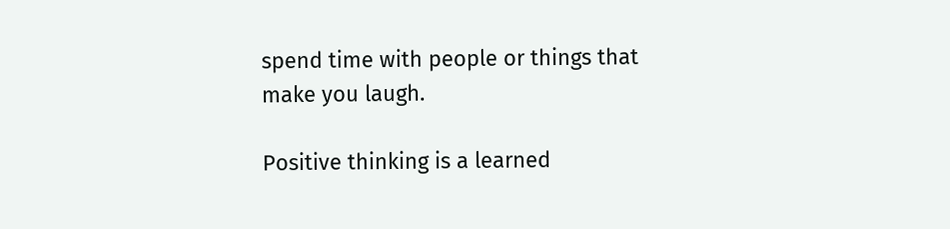spend time with people or things that make you laugh.

Positive thinking is a learned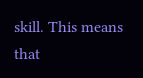skill. This means that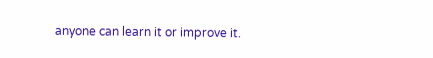anyone can learn it or improve it.